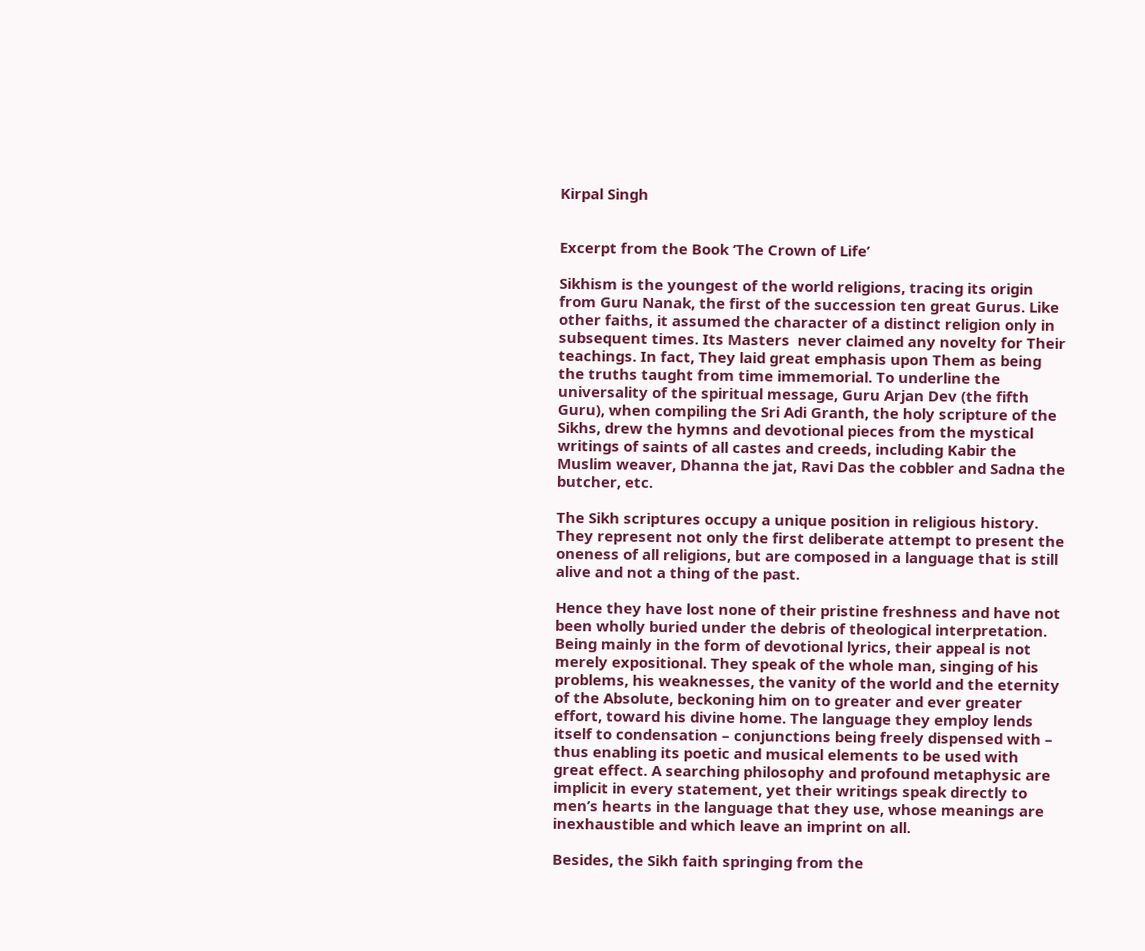Kirpal Singh


Excerpt from the Book ‘The Crown of Life’

Sikhism is the youngest of the world religions, tracing its origin from Guru Nanak, the first of the succession ten great Gurus. Like other faiths, it assumed the character of a distinct religion only in subsequent times. Its Masters  never claimed any novelty for Their teachings. In fact, They laid great emphasis upon Them as being the truths taught from time immemorial. To underline the universality of the spiritual message, Guru Arjan Dev (the fifth Guru), when compiling the Sri Adi Granth, the holy scripture of the Sikhs, drew the hymns and devotional pieces from the mystical writings of saints of all castes and creeds, including Kabir the Muslim weaver, Dhanna the jat, Ravi Das the cobbler and Sadna the butcher, etc.

The Sikh scriptures occupy a unique position in religious history. They represent not only the first deliberate attempt to present the oneness of all religions, but are composed in a language that is still alive and not a thing of the past.

Hence they have lost none of their pristine freshness and have not been wholly buried under the debris of theological interpretation. Being mainly in the form of devotional lyrics, their appeal is not merely expositional. They speak of the whole man, singing of his problems, his weaknesses, the vanity of the world and the eternity of the Absolute, beckoning him on to greater and ever greater effort, toward his divine home. The language they employ lends itself to condensation – conjunctions being freely dispensed with – thus enabling its poetic and musical elements to be used with great effect. A searching philosophy and profound metaphysic are implicit in every statement, yet their writings speak directly to men’s hearts in the language that they use, whose meanings are inexhaustible and which leave an imprint on all.

Besides, the Sikh faith springing from the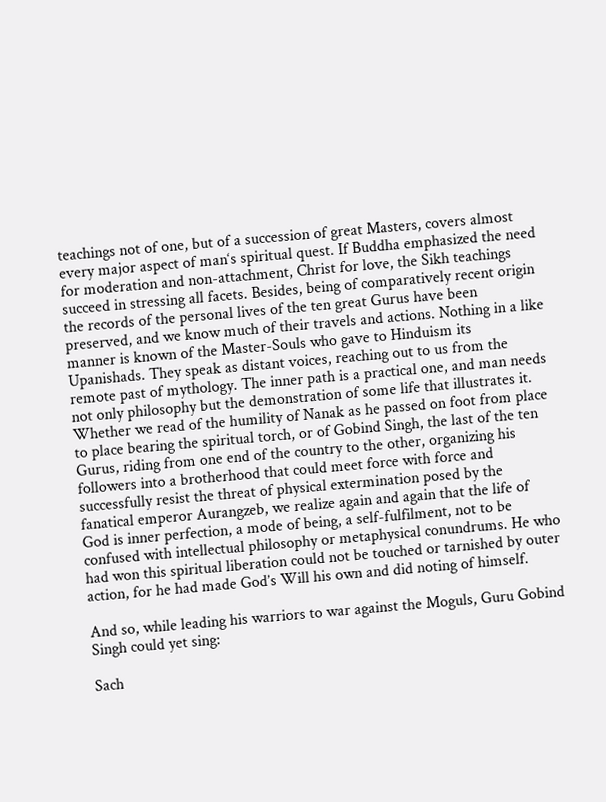teachings not of one, but of a succession of great Masters, covers almost every major aspect of man‘s spiritual quest. If Buddha emphasized the need for moderation and non-attachment, Christ for love, the Sikh teachings succeed in stressing all facets. Besides, being of comparatively recent origin the records of the personal lives of the ten great Gurus have been preserved, and we know much of their travels and actions. Nothing in a like manner is known of the Master-Souls who gave to Hinduism its Upanishads. They speak as distant voices, reaching out to us from the remote past of mythology. The inner path is a practical one, and man needs not only philosophy but the demonstration of some life that illustrates it. Whether we read of the humility of Nanak as he passed on foot from place to place bearing the spiritual torch, or of Gobind Singh, the last of the ten Gurus, riding from one end of the country to the other, organizing his followers into a brotherhood that could meet force with force and successfully resist the threat of physical extermination posed by the fanatical emperor Aurangzeb, we realize again and again that the life of God is inner perfection, a mode of being, a self-fulfilment, not to be confused with intellectual philosophy or metaphysical conundrums. He who had won this spiritual liberation could not be touched or tarnished by outer action, for he had made God’s Will his own and did noting of himself.

And so, while leading his warriors to war against the Moguls, Guru Gobind Singh could yet sing:

Sach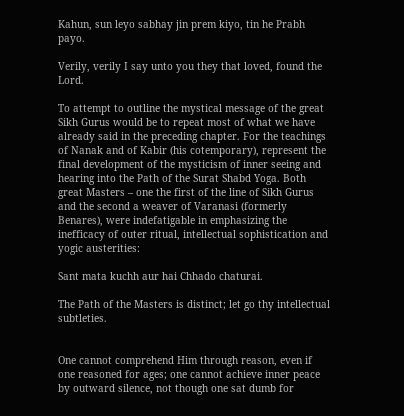Kahun, sun leyo sabhay jin prem kiyo, tin he Prabh payo.

Verily, verily I say unto you they that loved, found the Lord.

To attempt to outline the mystical message of the great Sikh Gurus would be to repeat most of what we have already said in the preceding chapter. For the teachings of Nanak and of Kabir (his cotemporary), represent the final development of the mysticism of inner seeing and hearing into the Path of the Surat Shabd Yoga. Both great Masters – one the first of the line of Sikh Gurus and the second a weaver of Varanasi (formerly Benares), were indefatigable in emphasizing the inefficacy of outer ritual, intellectual sophistication and yogic austerities:

Sant mata kuchh aur hai Chhado chaturai.

The Path of the Masters is distinct; let go thy intellectual subtleties.


One cannot comprehend Him through reason, even if one reasoned for ages; one cannot achieve inner peace by outward silence, not though one sat dumb for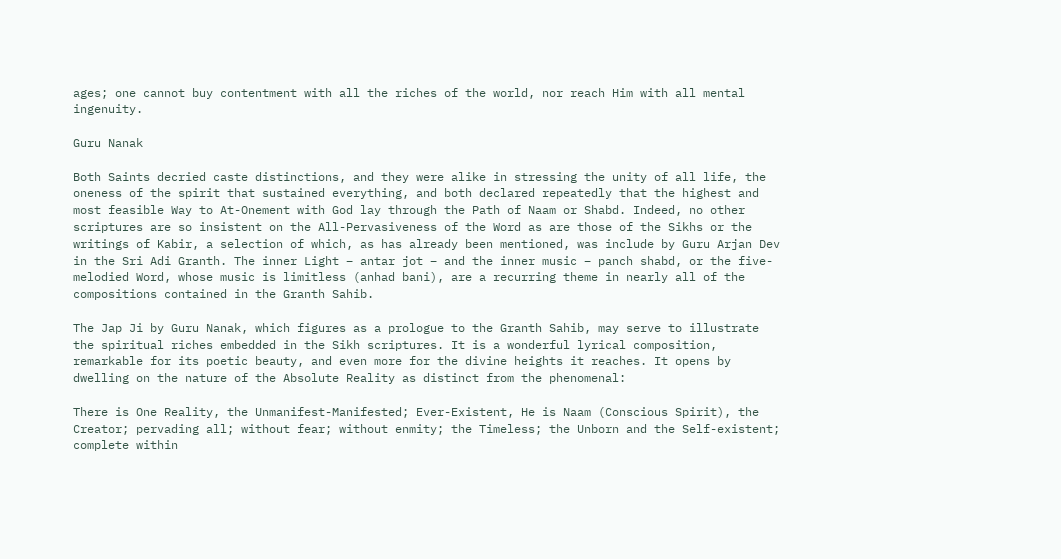ages; one cannot buy contentment with all the riches of the world, nor reach Him with all mental ingenuity.

Guru Nanak

Both Saints decried caste distinctions, and they were alike in stressing the unity of all life, the oneness of the spirit that sustained everything, and both declared repeatedly that the highest and most feasible Way to At-Onement with God lay through the Path of Naam or Shabd. Indeed, no other scriptures are so insistent on the All-Pervasiveness of the Word as are those of the Sikhs or the writings of Kabir, a selection of which, as has already been mentioned, was include by Guru Arjan Dev in the Sri Adi Granth. The inner Light – antar jot – and the inner music – panch shabd, or the five-melodied Word, whose music is limitless (anhad bani), are a recurring theme in nearly all of the compositions contained in the Granth Sahib.

The Jap Ji by Guru Nanak, which figures as a prologue to the Granth Sahib, may serve to illustrate the spiritual riches embedded in the Sikh scriptures. It is a wonderful lyrical composition, remarkable for its poetic beauty, and even more for the divine heights it reaches. It opens by dwelling on the nature of the Absolute Reality as distinct from the phenomenal:

There is One Reality, the Unmanifest-Manifested; Ever-Existent, He is Naam (Conscious Spirit), the Creator; pervading all; without fear; without enmity; the Timeless; the Unborn and the Self-existent; complete within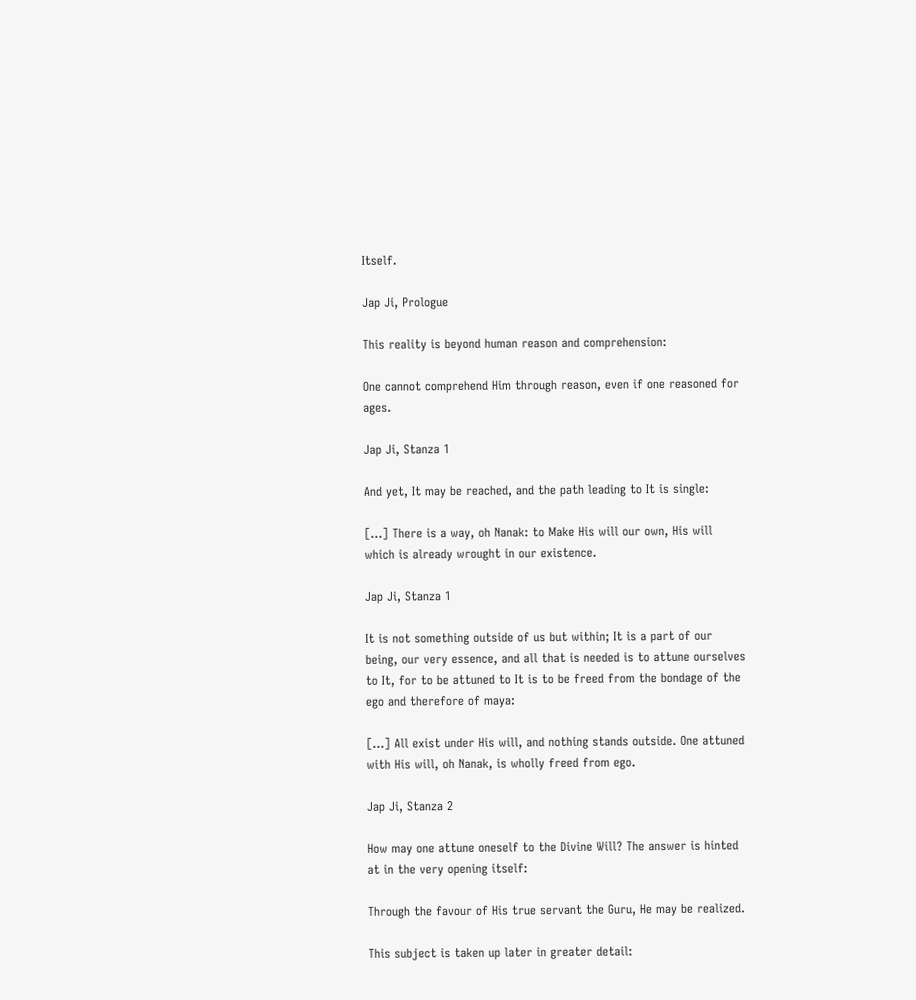Itself.

Jap Ji, Prologue

This reality is beyond human reason and comprehension:

One cannot comprehend Him through reason, even if one reasoned for ages.

Jap Ji, Stanza 1

And yet, It may be reached, and the path leading to It is single:

[…] There is a way, oh Nanak: to Make His will our own, His will which is already wrought in our existence.

Jap Ji, Stanza 1

It is not something outside of us but within; It is a part of our being, our very essence, and all that is needed is to attune ourselves to It, for to be attuned to It is to be freed from the bondage of the ego and therefore of maya:

[…] All exist under His will, and nothing stands outside. One attuned with His will, oh Nanak, is wholly freed from ego.

Jap Ji, Stanza 2

How may one attune oneself to the Divine Will? The answer is hinted at in the very opening itself:

Through the favour of His true servant the Guru, He may be realized.

This subject is taken up later in greater detail: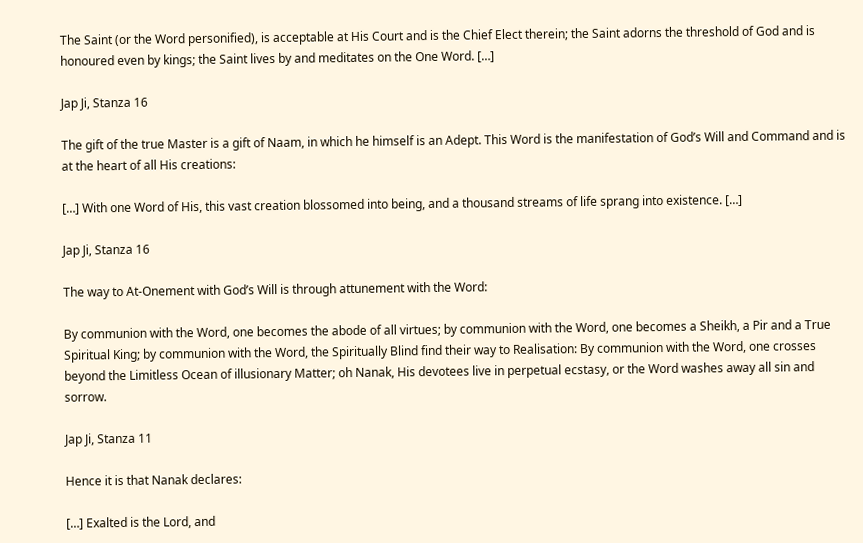The Saint (or the Word personified), is acceptable at His Court and is the Chief Elect therein; the Saint adorns the threshold of God and is honoured even by kings; the Saint lives by and meditates on the One Word. […]

Jap Ji, Stanza 16

The gift of the true Master is a gift of Naam, in which he himself is an Adept. This Word is the manifestation of God’s Will and Command and is at the heart of all His creations:

[…] With one Word of His, this vast creation blossomed into being, and a thousand streams of life sprang into existence. […]

Jap Ji, Stanza 16

The way to At-Onement with God’s Will is through attunement with the Word:

By communion with the Word, one becomes the abode of all virtues; by communion with the Word, one becomes a Sheikh, a Pir and a True Spiritual King; by communion with the Word, the Spiritually Blind find their way to Realisation: By communion with the Word, one crosses beyond the Limitless Ocean of illusionary Matter; oh Nanak, His devotees live in perpetual ecstasy, or the Word washes away all sin and sorrow.

Jap Ji, Stanza 11

Hence it is that Nanak declares:

[…] Exalted is the Lord, and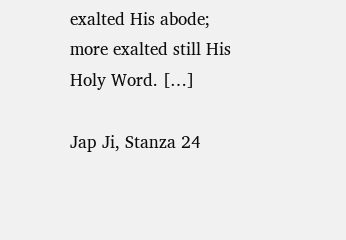exalted His abode; more exalted still His Holy Word. […]

Jap Ji, Stanza 24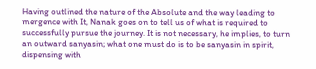Having outlined the nature of the Absolute and the way leading to mergence with It, Nanak goes on to tell us of what is required to successfully pursue the journey. It is not necessary, he implies, to turn an outward sanyasin; what one must do is to be sanyasin in spirit, dispensing with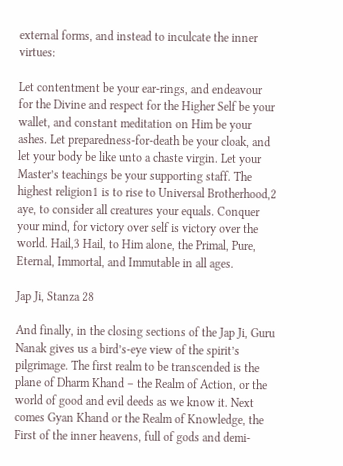external forms, and instead to inculcate the inner virtues:

Let contentment be your ear-rings, and endeavour for the Divine and respect for the Higher Self be your wallet, and constant meditation on Him be your ashes. Let preparedness-for-death be your cloak, and let your body be like unto a chaste virgin. Let your Master’s teachings be your supporting staff. The highest religion1 is to rise to Universal Brotherhood,2 aye, to consider all creatures your equals. Conquer your mind, for victory over self is victory over the world. Hail,3 Hail, to Him alone, the Primal, Pure, Eternal, Immortal, and Immutable in all ages.

Jap Ji, Stanza 28

And finally, in the closing sections of the Jap Ji, Guru Nanak gives us a bird’s-eye view of the spirit’s pilgrimage. The first realm to be transcended is the plane of Dharm Khand – the Realm of Action, or the world of good and evil deeds as we know it. Next comes Gyan Khand or the Realm of Knowledge, the First of the inner heavens, full of gods and demi-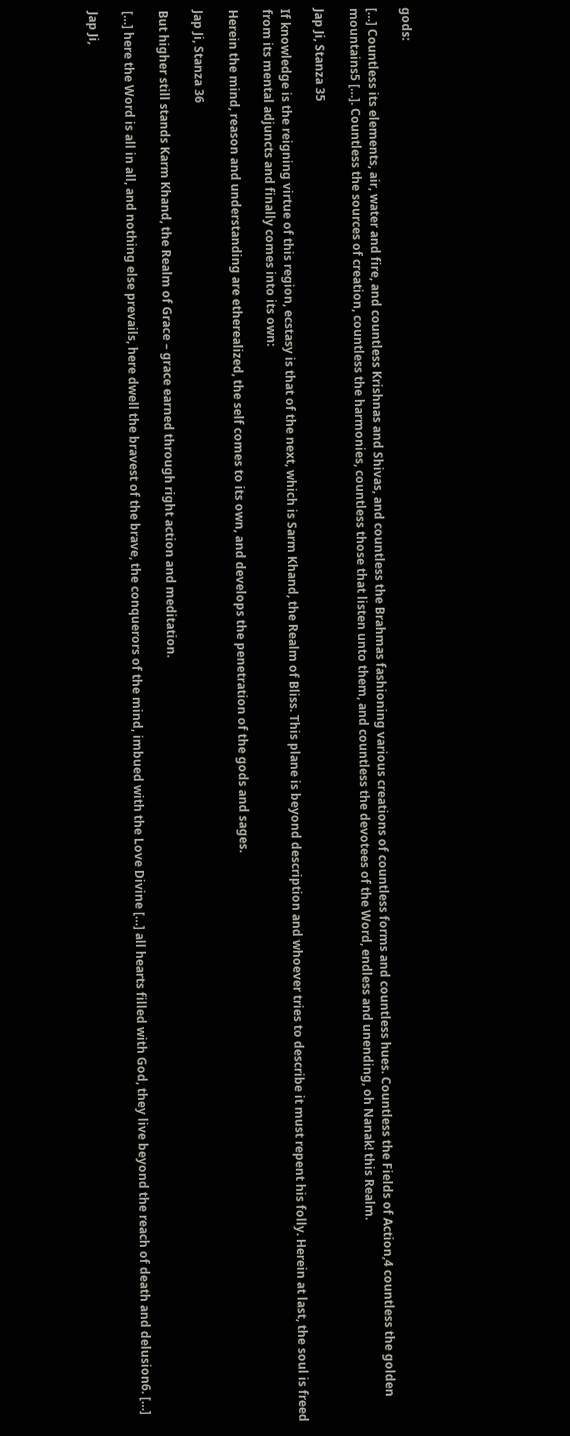gods:

[…] Countless its elements, air, water and fire, and countless Krishnas and Shivas, and countless the Brahmas fashioning various creations of countless forms and countless hues. Countless the Fields of Action,4 countless the golden mountains5 […]. Countless the sources of creation, countless the harmonies, countless those that listen unto them, and countless the devotees of the Word, endless and unending, oh Nanak! this Realm.

Jap Ji, Stanza 35

If knowledge is the reigning virtue of this region, ecstasy is that of the next, which is Sarm Khand, the Realm of Bliss. This plane is beyond description and whoever tries to describe it must repent his folly. Herein at last, the soul is freed from its mental adjuncts and finally comes into its own:

Herein the mind, reason and understanding are etherealized, the self comes to its own, and develops the penetration of the gods and sages.

Jap Ji, Stanza 36

But higher still stands Karm Khand, the Realm of Grace – grace earned through right action and meditation.

[…] here the Word is all in all, and nothing else prevails, here dwell the bravest of the brave, the conquerors of the mind, imbued with the Love Divine […] all hearts filled with God, they live beyond the reach of death and delusion6. […]

Jap Ji,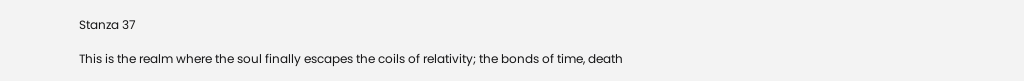Stanza 37

This is the realm where the soul finally escapes the coils of relativity; the bonds of time, death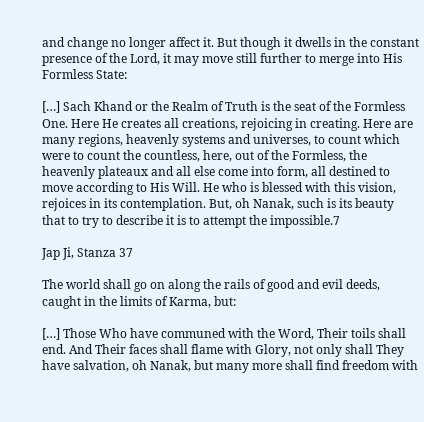and change no longer affect it. But though it dwells in the constant presence of the Lord, it may move still further to merge into His Formless State:

[…] Sach Khand or the Realm of Truth is the seat of the Formless One. Here He creates all creations, rejoicing in creating. Here are many regions, heavenly systems and universes, to count which were to count the countless, here, out of the Formless, the heavenly plateaux and all else come into form, all destined to move according to His Will. He who is blessed with this vision, rejoices in its contemplation. But, oh Nanak, such is its beauty that to try to describe it is to attempt the impossible.7

Jap Ji, Stanza 37

The world shall go on along the rails of good and evil deeds, caught in the limits of Karma, but:

[…] Those Who have communed with the Word, Their toils shall end. And Their faces shall flame with Glory, not only shall They have salvation, oh Nanak, but many more shall find freedom with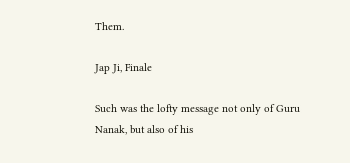Them.

Jap Ji, Finale

Such was the lofty message not only of Guru Nanak, but also of his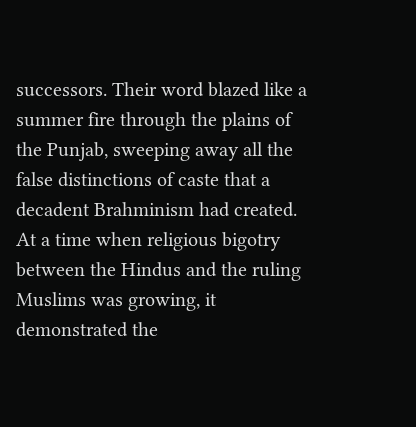successors. Their word blazed like a summer fire through the plains of the Punjab, sweeping away all the false distinctions of caste that a decadent Brahminism had created. At a time when religious bigotry between the Hindus and the ruling Muslims was growing, it demonstrated the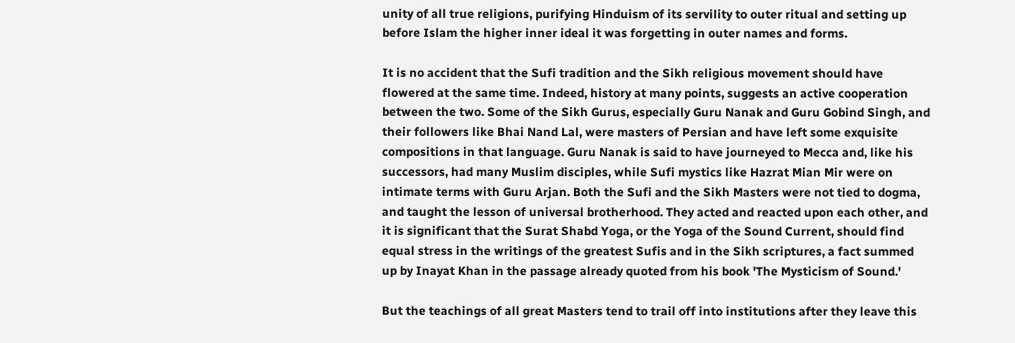unity of all true religions, purifying Hinduism of its servility to outer ritual and setting up before Islam the higher inner ideal it was forgetting in outer names and forms.

It is no accident that the Sufi tradition and the Sikh religious movement should have flowered at the same time. Indeed, history at many points, suggests an active cooperation between the two. Some of the Sikh Gurus, especially Guru Nanak and Guru Gobind Singh, and their followers like Bhai Nand Lal, were masters of Persian and have left some exquisite compositions in that language. Guru Nanak is said to have journeyed to Mecca and, like his successors, had many Muslim disciples, while Sufi mystics like Hazrat Mian Mir were on intimate terms with Guru Arjan. Both the Sufi and the Sikh Masters were not tied to dogma, and taught the lesson of universal brotherhood. They acted and reacted upon each other, and it is significant that the Surat Shabd Yoga, or the Yoga of the Sound Current, should find equal stress in the writings of the greatest Sufis and in the Sikh scriptures, a fact summed up by Inayat Khan in the passage already quoted from his book 'The Mysticism of Sound.'

But the teachings of all great Masters tend to trail off into institutions after they leave this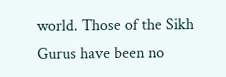world. Those of the Sikh Gurus have been no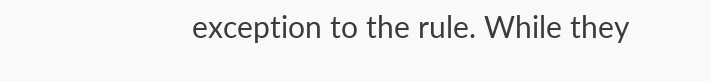exception to the rule. While they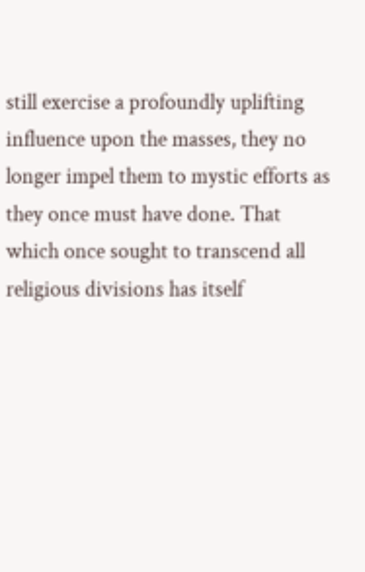still exercise a profoundly uplifting influence upon the masses, they no longer impel them to mystic efforts as they once must have done. That which once sought to transcend all religious divisions has itself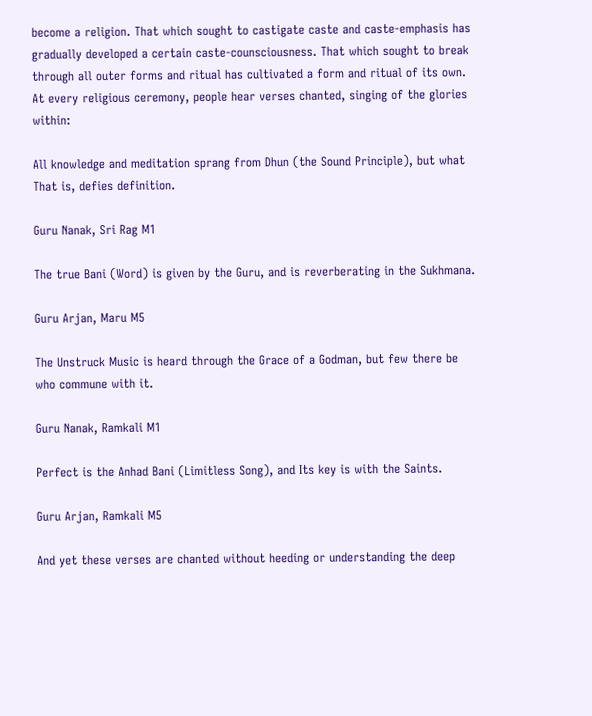become a religion. That which sought to castigate caste and caste-emphasis has gradually developed a certain caste-counsciousness. That which sought to break through all outer forms and ritual has cultivated a form and ritual of its own. At every religious ceremony, people hear verses chanted, singing of the glories within:

All knowledge and meditation sprang from Dhun (the Sound Principle), but what That is, defies definition.

Guru Nanak, Sri Rag M1

The true Bani (Word) is given by the Guru, and is reverberating in the Sukhmana.

Guru Arjan, Maru M5

The Unstruck Music is heard through the Grace of a Godman, but few there be who commune with it.

Guru Nanak, Ramkali M1

Perfect is the Anhad Bani (Limitless Song), and Its key is with the Saints.

Guru Arjan, Ramkali M5

And yet these verses are chanted without heeding or understanding the deep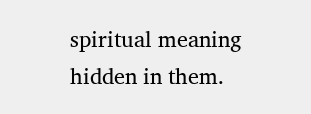spiritual meaning hidden in them.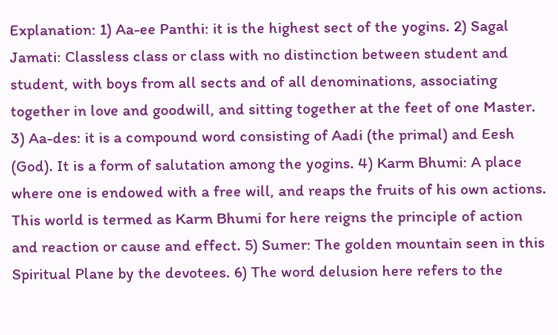Explanation: 1) Aa-ee Panthi: it is the highest sect of the yogins. 2) Sagal Jamati: Classless class or class with no distinction between student and student, with boys from all sects and of all denominations, associating together in love and goodwill, and sitting together at the feet of one Master. 3) Aa-des: it is a compound word consisting of Aadi (the primal) and Eesh (God). It is a form of salutation among the yogins. 4) Karm Bhumi: A place where one is endowed with a free will, and reaps the fruits of his own actions. This world is termed as Karm Bhumi for here reigns the principle of action and reaction or cause and effect. 5) Sumer: The golden mountain seen in this Spiritual Plane by the devotees. 6) The word delusion here refers to the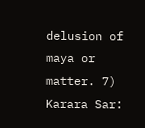delusion of maya or matter. 7) Karara Sar: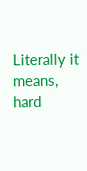Literally it means, hard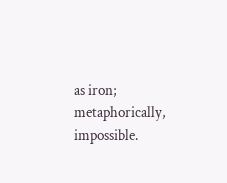as iron; metaphorically, impossible.